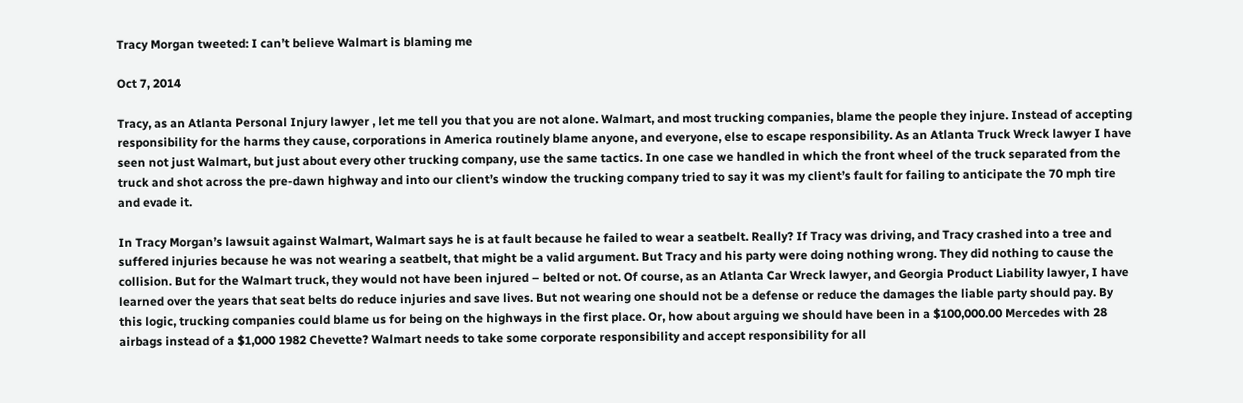Tracy Morgan tweeted: I can’t believe Walmart is blaming me

Oct 7, 2014

Tracy, as an Atlanta Personal Injury lawyer , let me tell you that you are not alone. Walmart, and most trucking companies, blame the people they injure. Instead of accepting responsibility for the harms they cause, corporations in America routinely blame anyone, and everyone, else to escape responsibility. As an Atlanta Truck Wreck lawyer I have seen not just Walmart, but just about every other trucking company, use the same tactics. In one case we handled in which the front wheel of the truck separated from the truck and shot across the pre-dawn highway and into our client’s window the trucking company tried to say it was my client’s fault for failing to anticipate the 70 mph tire and evade it.

In Tracy Morgan’s lawsuit against Walmart, Walmart says he is at fault because he failed to wear a seatbelt. Really? If Tracy was driving, and Tracy crashed into a tree and suffered injuries because he was not wearing a seatbelt, that might be a valid argument. But Tracy and his party were doing nothing wrong. They did nothing to cause the collision. But for the Walmart truck, they would not have been injured – belted or not. Of course, as an Atlanta Car Wreck lawyer, and Georgia Product Liability lawyer, I have learned over the years that seat belts do reduce injuries and save lives. But not wearing one should not be a defense or reduce the damages the liable party should pay. By this logic, trucking companies could blame us for being on the highways in the first place. Or, how about arguing we should have been in a $100,000.00 Mercedes with 28 airbags instead of a $1,000 1982 Chevette? Walmart needs to take some corporate responsibility and accept responsibility for all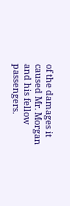of the damages it caused Mr. Morgan and his fellow passengers.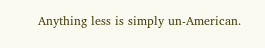Anything less is simply un-American.